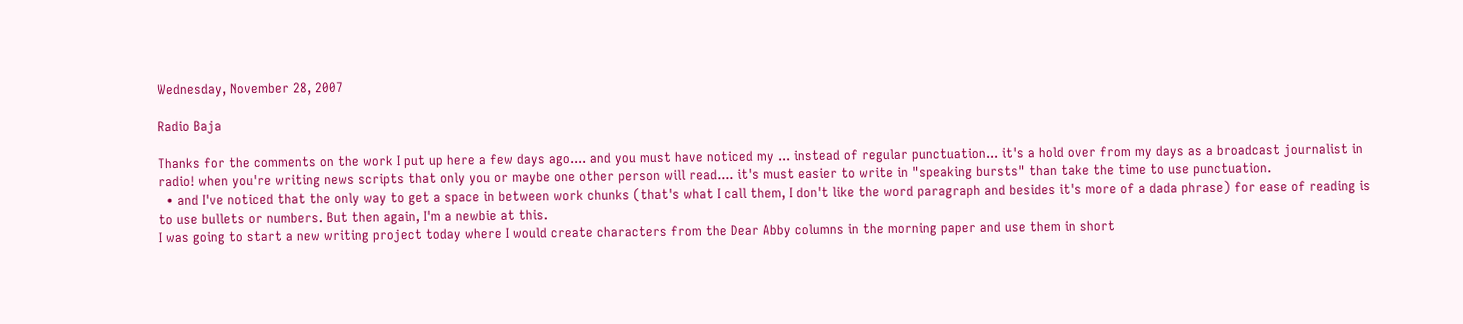Wednesday, November 28, 2007

Radio Baja

Thanks for the comments on the work I put up here a few days ago.... and you must have noticed my ... instead of regular punctuation... it's a hold over from my days as a broadcast journalist in radio! when you're writing news scripts that only you or maybe one other person will read.... it's must easier to write in "speaking bursts" than take the time to use punctuation.
  • and I've noticed that the only way to get a space in between work chunks (that's what I call them, I don't like the word paragraph and besides it's more of a dada phrase) for ease of reading is to use bullets or numbers. But then again, I'm a newbie at this.
I was going to start a new writing project today where I would create characters from the Dear Abby columns in the morning paper and use them in short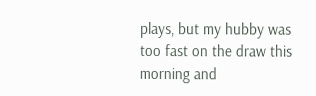plays, but my hubby was too fast on the draw this morning and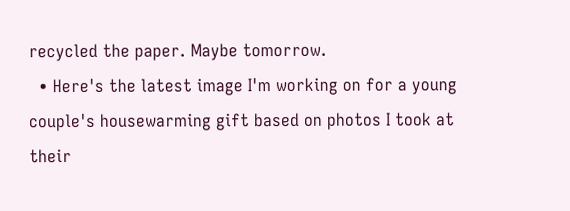recycled the paper. Maybe tomorrow.
  • Here's the latest image I'm working on for a young couple's housewarming gift based on photos I took at their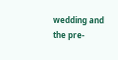wedding and the pre-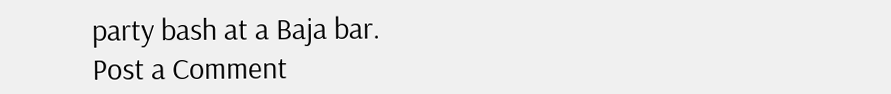party bash at a Baja bar.
Post a Comment